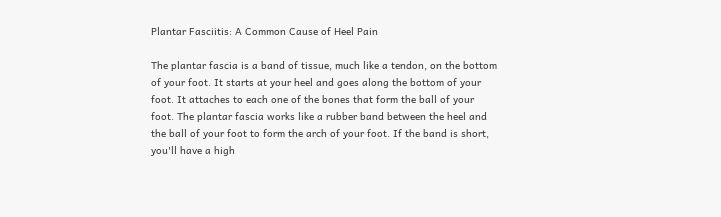Plantar Fasciitis: A Common Cause of Heel Pain

The plantar fascia is a band of tissue, much like a tendon, on the bottom of your foot. It starts at your heel and goes along the bottom of your foot. It attaches to each one of the bones that form the ball of your foot. The plantar fascia works like a rubber band between the heel and the ball of your foot to form the arch of your foot. If the band is short, you'll have a high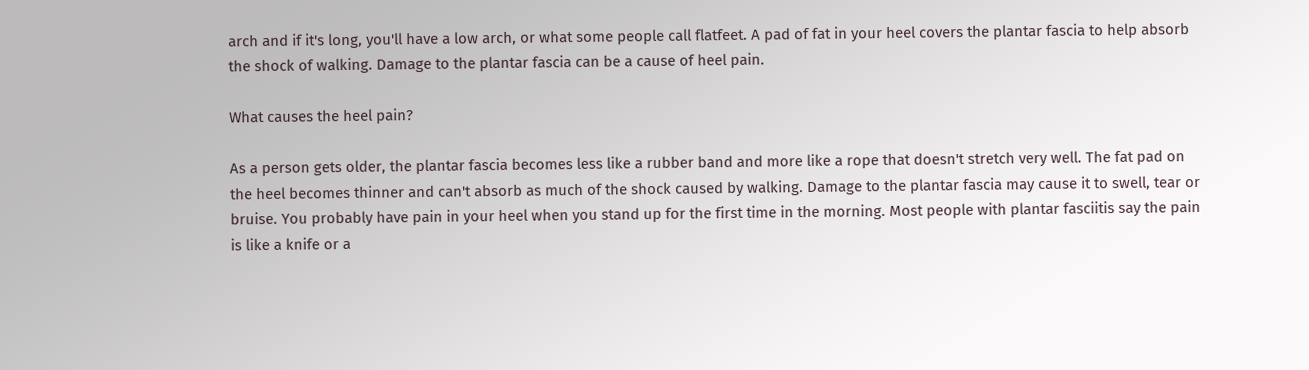arch and if it's long, you'll have a low arch, or what some people call flatfeet. A pad of fat in your heel covers the plantar fascia to help absorb the shock of walking. Damage to the plantar fascia can be a cause of heel pain.

What causes the heel pain?

As a person gets older, the plantar fascia becomes less like a rubber band and more like a rope that doesn't stretch very well. The fat pad on the heel becomes thinner and can't absorb as much of the shock caused by walking. Damage to the plantar fascia may cause it to swell, tear or bruise. You probably have pain in your heel when you stand up for the first time in the morning. Most people with plantar fasciitis say the pain is like a knife or a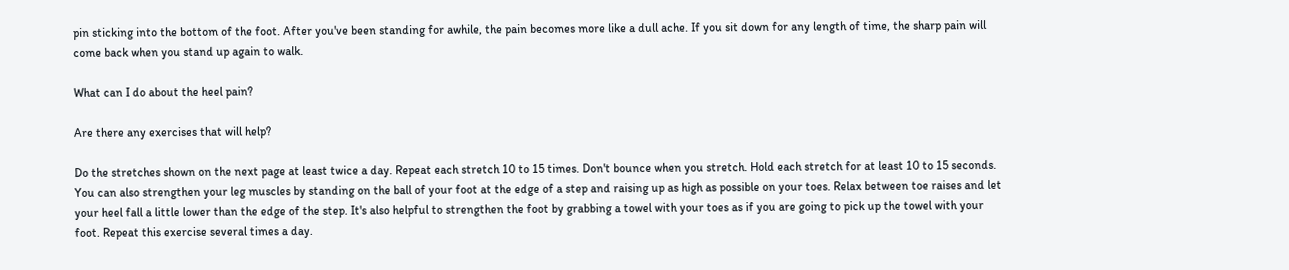pin sticking into the bottom of the foot. After you've been standing for awhile, the pain becomes more like a dull ache. If you sit down for any length of time, the sharp pain will come back when you stand up again to walk.

What can I do about the heel pain?

Are there any exercises that will help?

Do the stretches shown on the next page at least twice a day. Repeat each stretch 10 to 15 times. Don't bounce when you stretch. Hold each stretch for at least 10 to 15 seconds. You can also strengthen your leg muscles by standing on the ball of your foot at the edge of a step and raising up as high as possible on your toes. Relax between toe raises and let your heel fall a little lower than the edge of the step. It's also helpful to strengthen the foot by grabbing a towel with your toes as if you are going to pick up the towel with your foot. Repeat this exercise several times a day.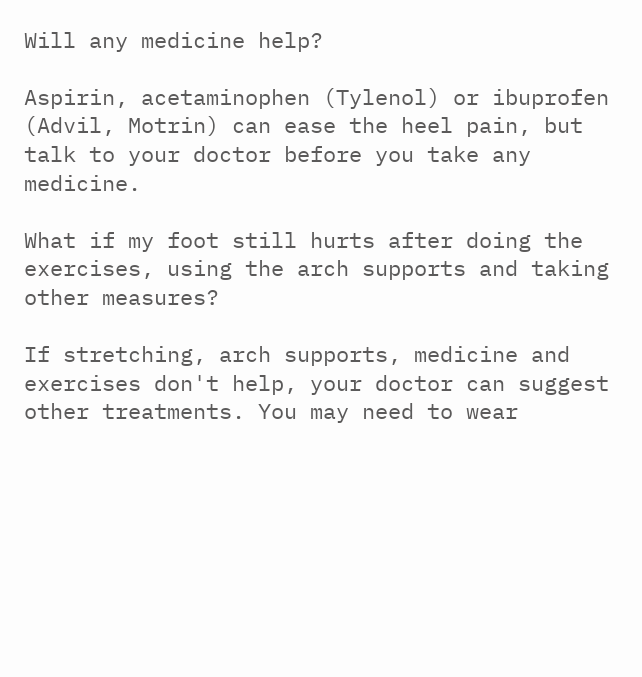Will any medicine help?

Aspirin, acetaminophen (Tylenol) or ibuprofen (Advil, Motrin) can ease the heel pain, but talk to your doctor before you take any medicine.

What if my foot still hurts after doing the exercises, using the arch supports and taking other measures?

If stretching, arch supports, medicine and exercises don't help, your doctor can suggest other treatments. You may need to wear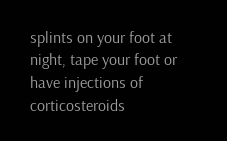splints on your foot at night, tape your foot or have injections of corticosteroids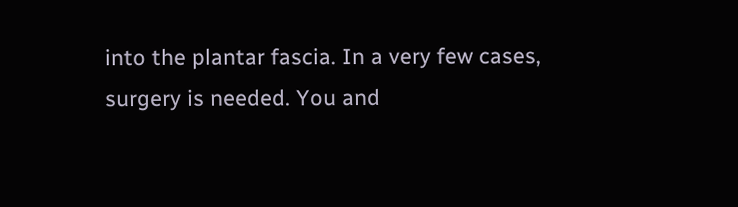into the plantar fascia. In a very few cases, surgery is needed. You and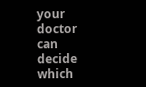your doctor can decide which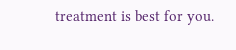treatment is best for you.